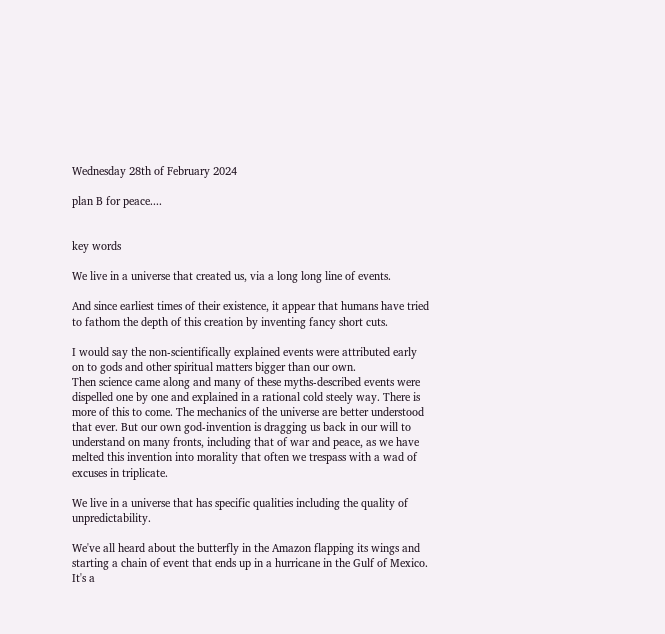Wednesday 28th of February 2024

plan B for peace....


key words

We live in a universe that created us, via a long long line of events.

And since earliest times of their existence, it appear that humans have tried to fathom the depth of this creation by inventing fancy short cuts.

I would say the non-scientifically explained events were attributed early on to gods and other spiritual matters bigger than our own.
Then science came along and many of these myths-described events were dispelled one by one and explained in a rational cold steely way. There is more of this to come. The mechanics of the universe are better understood that ever. But our own god-invention is dragging us back in our will to understand on many fronts, including that of war and peace, as we have melted this invention into morality that often we trespass with a wad of excuses in triplicate.

We live in a universe that has specific qualities including the quality of unpredictability.

We've all heard about the butterfly in the Amazon flapping its wings and starting a chain of event that ends up in a hurricane in the Gulf of Mexico. It's a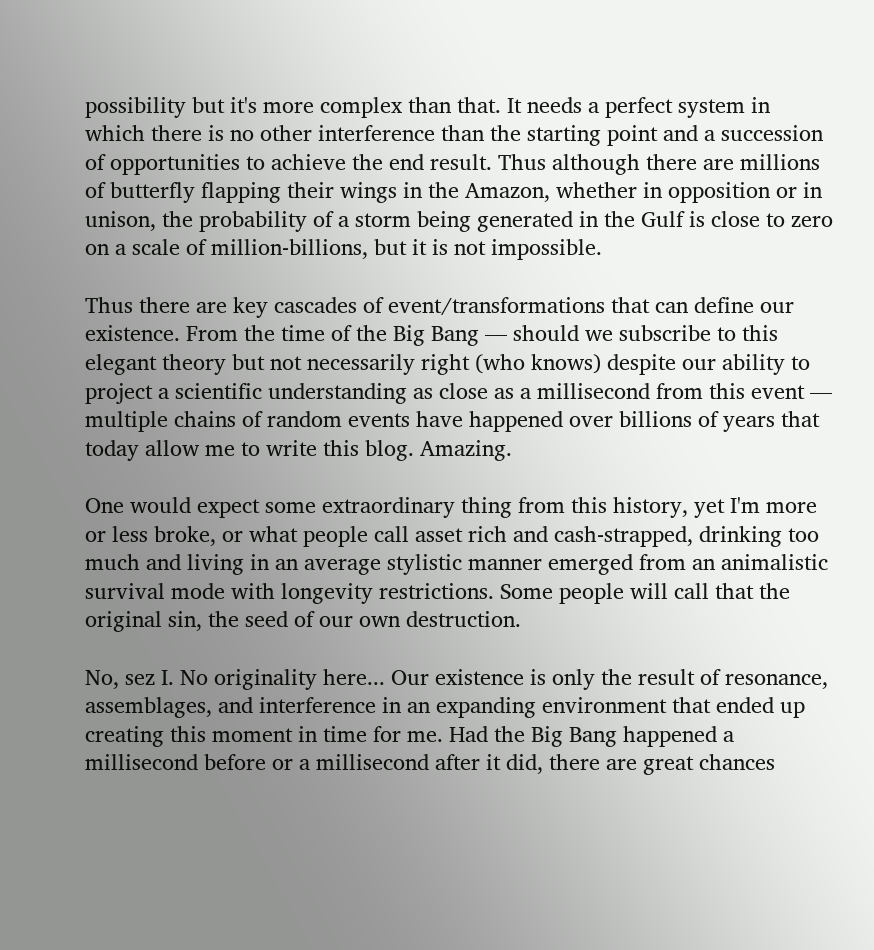possibility but it's more complex than that. It needs a perfect system in which there is no other interference than the starting point and a succession of opportunities to achieve the end result. Thus although there are millions of butterfly flapping their wings in the Amazon, whether in opposition or in unison, the probability of a storm being generated in the Gulf is close to zero on a scale of million-billions, but it is not impossible.

Thus there are key cascades of event/transformations that can define our existence. From the time of the Big Bang — should we subscribe to this elegant theory but not necessarily right (who knows) despite our ability to project a scientific understanding as close as a millisecond from this event — multiple chains of random events have happened over billions of years that today allow me to write this blog. Amazing.

One would expect some extraordinary thing from this history, yet I'm more or less broke, or what people call asset rich and cash-strapped, drinking too much and living in an average stylistic manner emerged from an animalistic survival mode with longevity restrictions. Some people will call that the original sin, the seed of our own destruction.

No, sez I. No originality here... Our existence is only the result of resonance, assemblages, and interference in an expanding environment that ended up creating this moment in time for me. Had the Big Bang happened a millisecond before or a millisecond after it did, there are great chances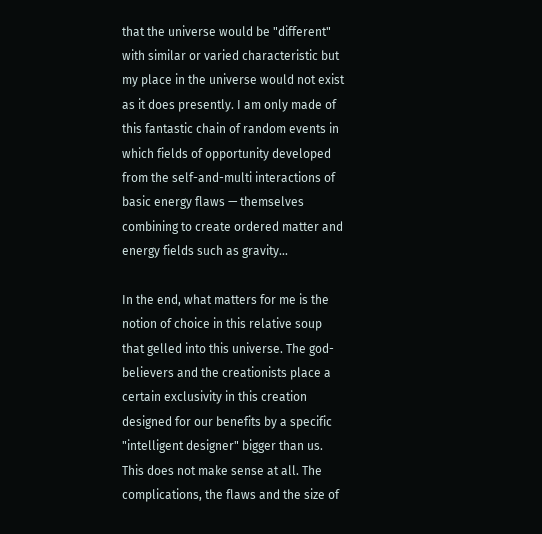that the universe would be "different" with similar or varied characteristic but my place in the universe would not exist as it does presently. I am only made of this fantastic chain of random events in which fields of opportunity developed from the self-and-multi interactions of basic energy flaws — themselves combining to create ordered matter and energy fields such as gravity...

In the end, what matters for me is the notion of choice in this relative soup that gelled into this universe. The god-believers and the creationists place a certain exclusivity in this creation designed for our benefits by a specific "intelligent designer" bigger than us. This does not make sense at all. The complications, the flaws and the size of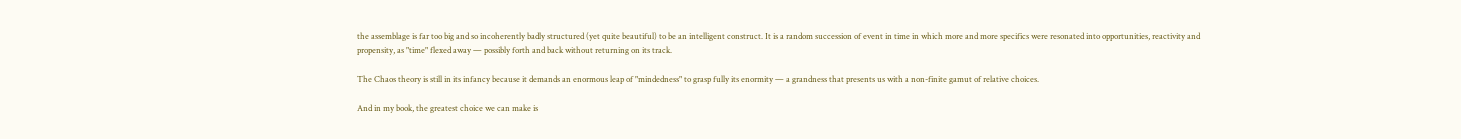the assemblage is far too big and so incoherently badly structured (yet quite beautiful) to be an intelligent construct. It is a random succession of event in time in which more and more specifics were resonated into opportunities, reactivity and propensity, as "time" flexed away — possibly forth and back without returning on its track.

The Chaos theory is still in its infancy because it demands an enormous leap of "mindedness" to grasp fully its enormity — a grandness that presents us with a non-finite gamut of relative choices.

And in my book, the greatest choice we can make is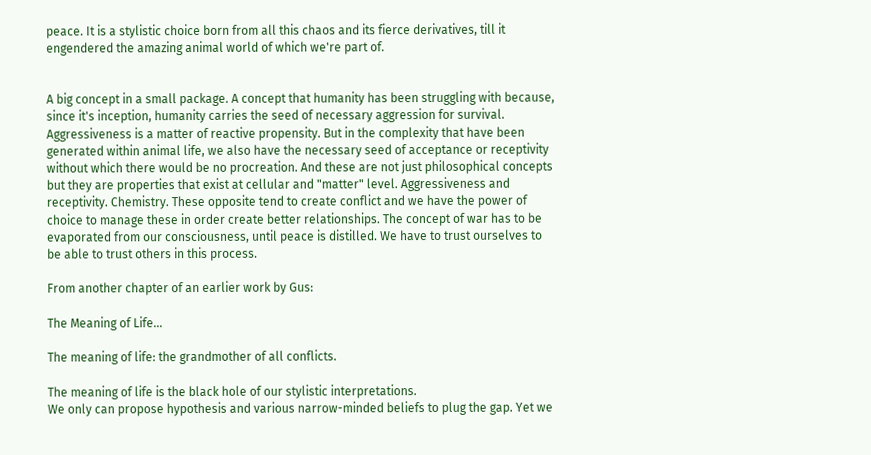peace. It is a stylistic choice born from all this chaos and its fierce derivatives, till it engendered the amazing animal world of which we're part of.


A big concept in a small package. A concept that humanity has been struggling with because, since it's inception, humanity carries the seed of necessary aggression for survival. Aggressiveness is a matter of reactive propensity. But in the complexity that have been generated within animal life, we also have the necessary seed of acceptance or receptivity without which there would be no procreation. And these are not just philosophical concepts but they are properties that exist at cellular and "matter" level. Aggressiveness and receptivity. Chemistry. These opposite tend to create conflict and we have the power of choice to manage these in order create better relationships. The concept of war has to be evaporated from our consciousness, until peace is distilled. We have to trust ourselves to be able to trust others in this process.

From another chapter of an earlier work by Gus:

The Meaning of Life...

The meaning of life: the grandmother of all conflicts.

The meaning of life is the black hole of our stylistic interpretations.
We only can propose hypothesis and various narrow-minded beliefs to plug the gap. Yet we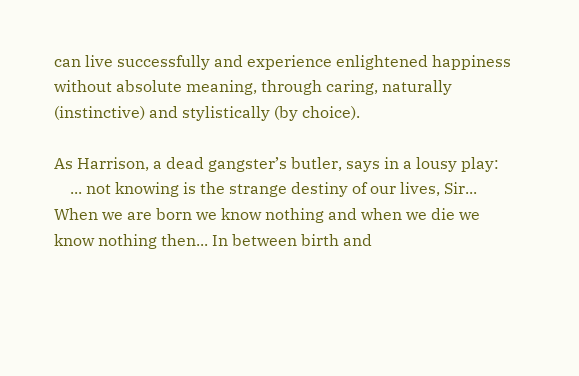can live successfully and experience enlightened happiness without absolute meaning, through caring, naturally (instinctive) and stylistically (by choice).

As Harrison, a dead gangster’s butler, says in a lousy play:
    ... not knowing is the strange destiny of our lives, Sir... When we are born we know nothing and when we die we know nothing then... In between birth and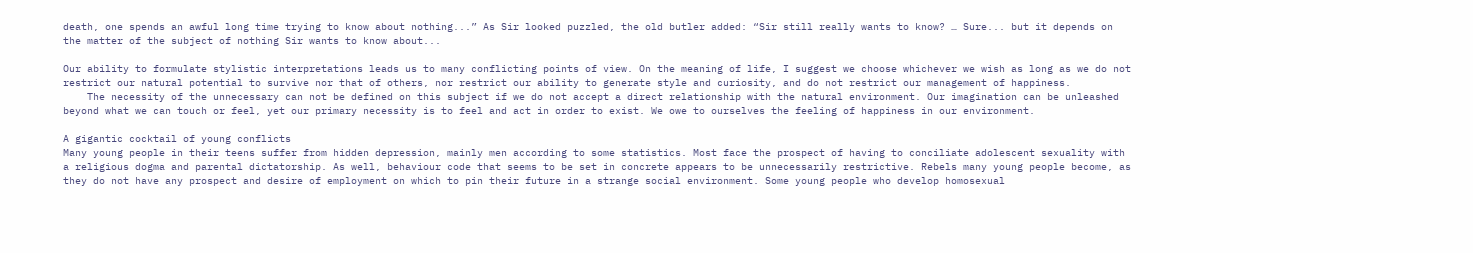death, one spends an awful long time trying to know about nothing...” As Sir looked puzzled, the old butler added: “Sir still really wants to know? … Sure... but it depends on the matter of the subject of nothing Sir wants to know about...

Our ability to formulate stylistic interpretations leads us to many conflicting points of view. On the meaning of life, I suggest we choose whichever we wish as long as we do not restrict our natural potential to survive nor that of others, nor restrict our ability to generate style and curiosity, and do not restrict our management of happiness.
    The necessity of the unnecessary can not be defined on this subject if we do not accept a direct relationship with the natural environment. Our imagination can be unleashed beyond what we can touch or feel, yet our primary necessity is to feel and act in order to exist. We owe to ourselves the feeling of happiness in our environment.

A gigantic cocktail of young conflicts
Many young people in their teens suffer from hidden depression, mainly men according to some statistics. Most face the prospect of having to conciliate adolescent sexuality with a religious dogma and parental dictatorship. As well, behaviour code that seems to be set in concrete appears to be unnecessarily restrictive. Rebels many young people become, as they do not have any prospect and desire of employment on which to pin their future in a strange social environment. Some young people who develop homosexual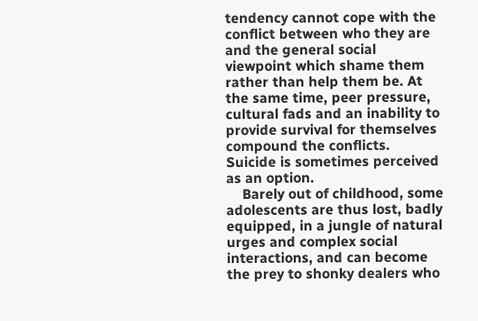tendency cannot cope with the conflict between who they are and the general social viewpoint which shame them rather than help them be. At the same time, peer pressure, cultural fads and an inability to provide survival for themselves compound the conflicts. Suicide is sometimes perceived as an option.
    Barely out of childhood, some adolescents are thus lost, badly equipped, in a jungle of natural urges and complex social interactions, and can become the prey to shonky dealers who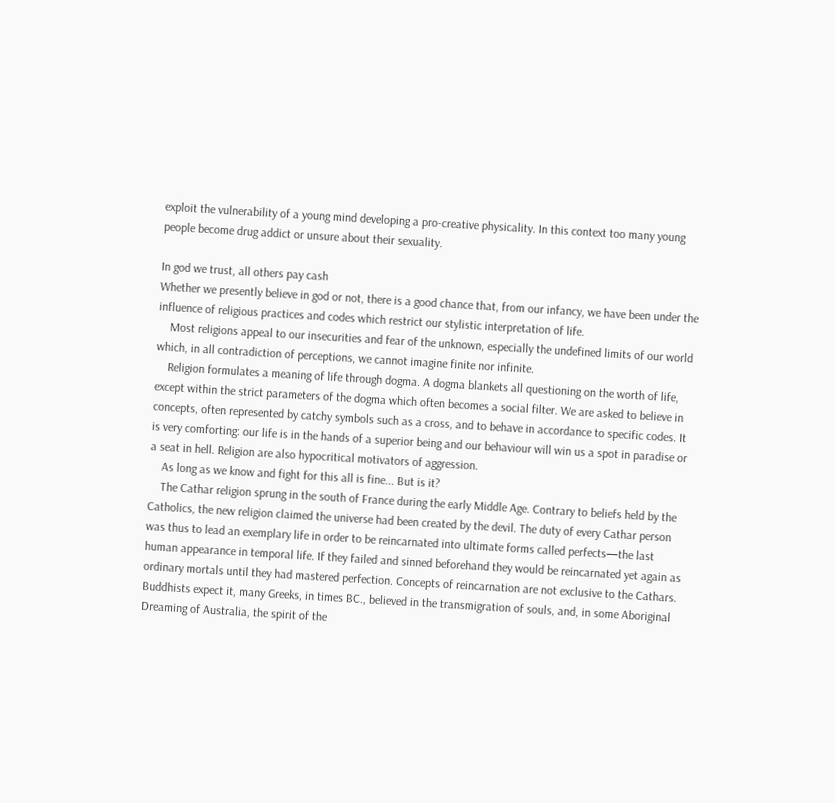exploit the vulnerability of a young mind developing a pro-creative physicality. In this context too many young people become drug addict or unsure about their sexuality.

In god we trust, all others pay cash
Whether we presently believe in god or not, there is a good chance that, from our infancy, we have been under the influence of religious practices and codes which restrict our stylistic interpretation of life.
    Most religions appeal to our insecurities and fear of the unknown, especially the undefined limits of our world which, in all contradiction of perceptions, we cannot imagine finite nor infinite.
    Religion formulates a meaning of life through dogma. A dogma blankets all questioning on the worth of life, except within the strict parameters of the dogma which often becomes a social filter. We are asked to believe in concepts, often represented by catchy symbols such as a cross, and to behave in accordance to specific codes. It is very comforting: our life is in the hands of a superior being and our behaviour will win us a spot in paradise or a seat in hell. Religion are also hypocritical motivators of aggression.
    As long as we know and fight for this all is fine... But is it?
    The Cathar religion sprung in the south of France during the early Middle Age. Contrary to beliefs held by the Catholics, the new religion claimed the universe had been created by the devil. The duty of every Cathar person was thus to lead an exemplary life in order to be reincarnated into ultimate forms called perfects—the last human appearance in temporal life. If they failed and sinned beforehand they would be reincarnated yet again as ordinary mortals until they had mastered perfection. Concepts of reincarnation are not exclusive to the Cathars. Buddhists expect it, many Greeks, in times BC., believed in the transmigration of souls, and, in some Aboriginal Dreaming of Australia, the spirit of the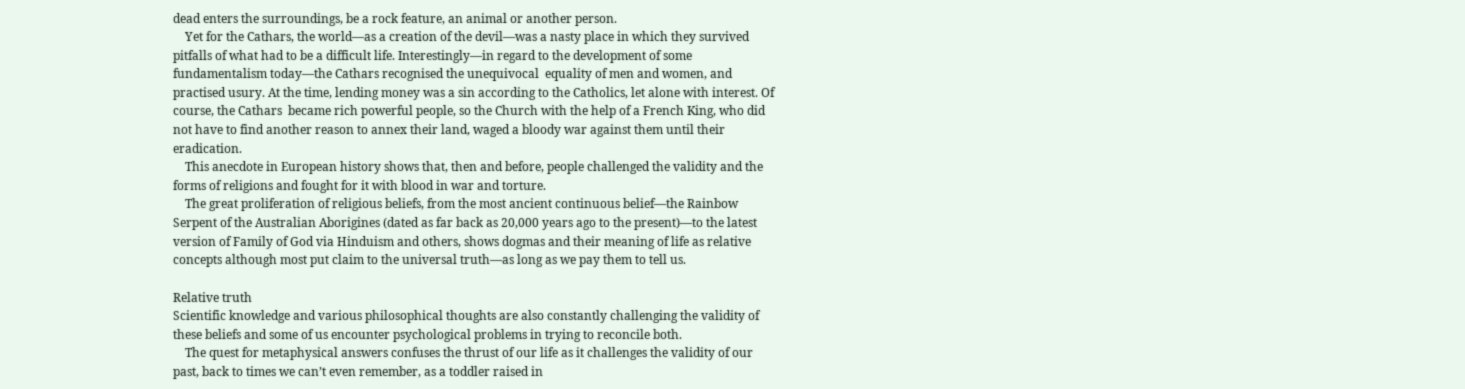dead enters the surroundings, be a rock feature, an animal or another person.
    Yet for the Cathars, the world—as a creation of the devil—was a nasty place in which they survived pitfalls of what had to be a difficult life. Interestingly—in regard to the development of some fundamentalism today—the Cathars recognised the unequivocal  equality of men and women, and practised usury. At the time, lending money was a sin according to the Catholics, let alone with interest. Of course, the Cathars  became rich powerful people, so the Church with the help of a French King, who did not have to find another reason to annex their land, waged a bloody war against them until their eradication.
    This anecdote in European history shows that, then and before, people challenged the validity and the forms of religions and fought for it with blood in war and torture.
    The great proliferation of religious beliefs, from the most ancient continuous belief—the Rainbow Serpent of the Australian Aborigines (dated as far back as 20,000 years ago to the present)—to the latest version of Family of God via Hinduism and others, shows dogmas and their meaning of life as relative concepts although most put claim to the universal truth—as long as we pay them to tell us.

Relative truth
Scientific knowledge and various philosophical thoughts are also constantly challenging the validity of these beliefs and some of us encounter psychological problems in trying to reconcile both.
    The quest for metaphysical answers confuses the thrust of our life as it challenges the validity of our past, back to times we can’t even remember, as a toddler raised in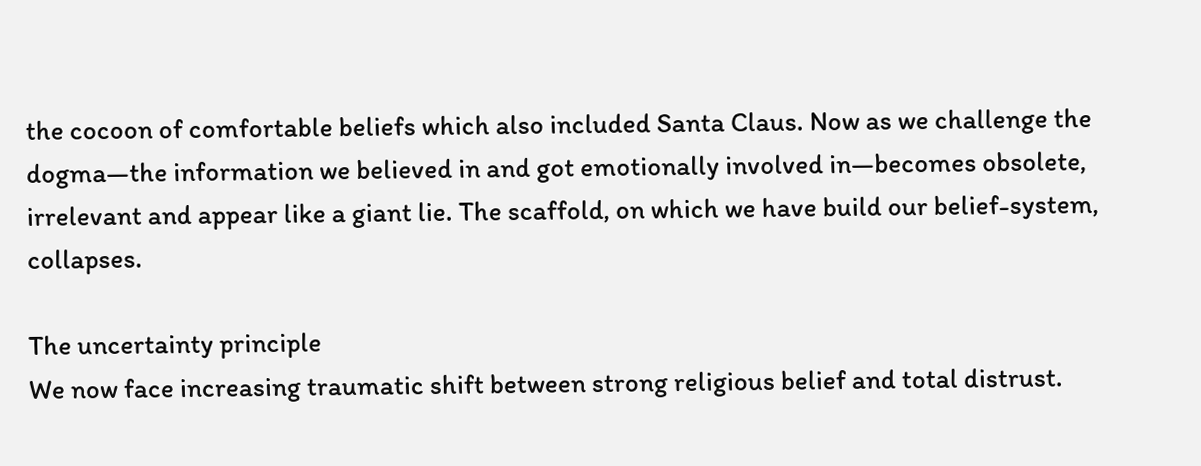the cocoon of comfortable beliefs which also included Santa Claus. Now as we challenge the dogma—the information we believed in and got emotionally involved in—becomes obsolete, irrelevant and appear like a giant lie. The scaffold, on which we have build our belief-system, collapses.

The uncertainty principle
We now face increasing traumatic shift between strong religious belief and total distrust.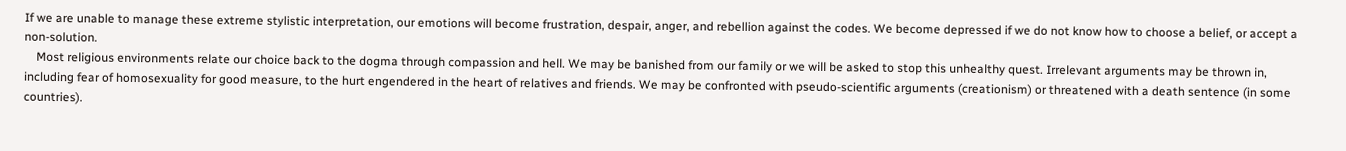If we are unable to manage these extreme stylistic interpretation, our emotions will become frustration, despair, anger, and rebellion against the codes. We become depressed if we do not know how to choose a belief, or accept a non-solution.
    Most religious environments relate our choice back to the dogma through compassion and hell. We may be banished from our family or we will be asked to stop this unhealthy quest. Irrelevant arguments may be thrown in, including fear of homosexuality for good measure, to the hurt engendered in the heart of relatives and friends. We may be confronted with pseudo-scientific arguments (creationism) or threatened with a death sentence (in some countries).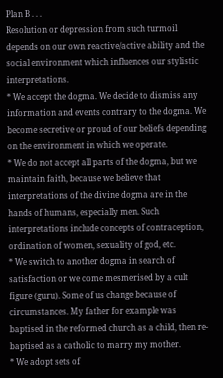Plan B . . .
Resolution or depression from such turmoil depends on our own reactive/active ability and the social environment which influences our stylistic interpretations.
* We accept the dogma. We decide to dismiss any information and events contrary to the dogma. We become secretive or proud of our beliefs depending on the environment in which we operate.
* We do not accept all parts of the dogma, but we maintain faith, because we believe that interpretations of the divine dogma are in the hands of humans, especially men. Such interpretations include concepts of contraception, ordination of women, sexuality of god, etc.
* We switch to another dogma in search of satisfaction or we come mesmerised by a cult figure (guru). Some of us change because of circumstances. My father for example was baptised in the reformed church as a child, then re-baptised as a catholic to marry my mother.
* We adopt sets of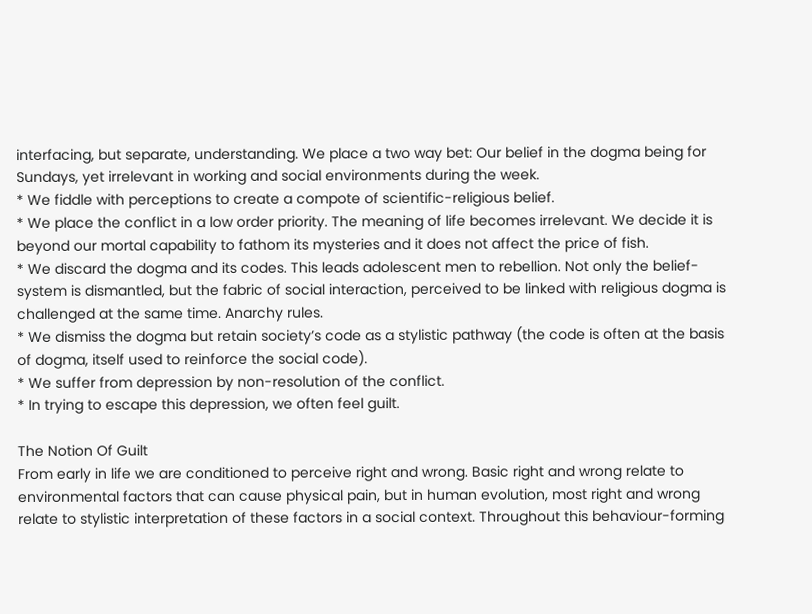interfacing, but separate, understanding. We place a two way bet: Our belief in the dogma being for Sundays, yet irrelevant in working and social environments during the week.
* We fiddle with perceptions to create a compote of scientific-religious belief.
* We place the conflict in a low order priority. The meaning of life becomes irrelevant. We decide it is beyond our mortal capability to fathom its mysteries and it does not affect the price of fish.
* We discard the dogma and its codes. This leads adolescent men to rebellion. Not only the belief-system is dismantled, but the fabric of social interaction, perceived to be linked with religious dogma is challenged at the same time. Anarchy rules.
* We dismiss the dogma but retain society’s code as a stylistic pathway (the code is often at the basis of dogma, itself used to reinforce the social code).
* We suffer from depression by non-resolution of the conflict.
* In trying to escape this depression, we often feel guilt.

The Notion Of Guilt
From early in life we are conditioned to perceive right and wrong. Basic right and wrong relate to environmental factors that can cause physical pain, but in human evolution, most right and wrong relate to stylistic interpretation of these factors in a social context. Throughout this behaviour-forming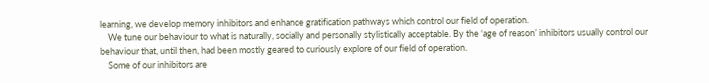learning, we develop memory inhibitors and enhance gratification pathways which control our field of operation.
    We tune our behaviour to what is naturally, socially and personally stylistically acceptable. By the ‘age of reason’ inhibitors usually control our behaviour that, until then, had been mostly geared to curiously explore of our field of operation.
    Some of our inhibitors are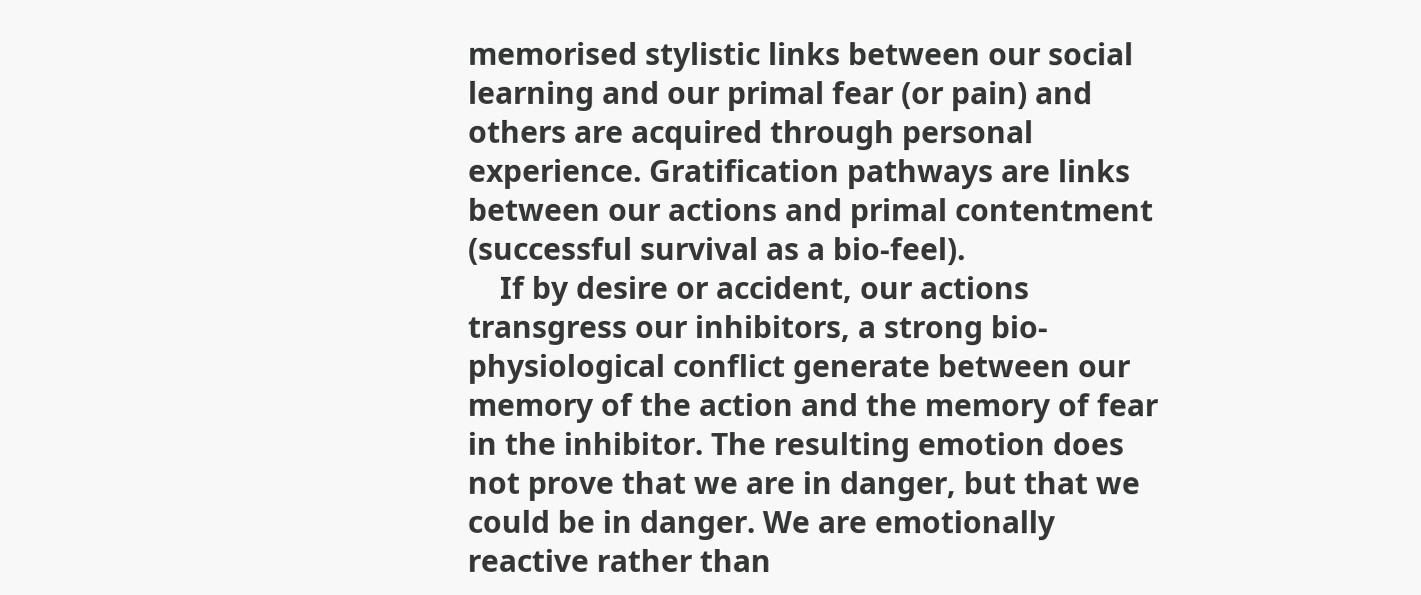memorised stylistic links between our social learning and our primal fear (or pain) and others are acquired through personal experience. Gratification pathways are links between our actions and primal contentment (successful survival as a bio-feel).
    If by desire or accident, our actions transgress our inhibitors, a strong bio-physiological conflict generate between our memory of the action and the memory of fear in the inhibitor. The resulting emotion does not prove that we are in danger, but that we could be in danger. We are emotionally reactive rather than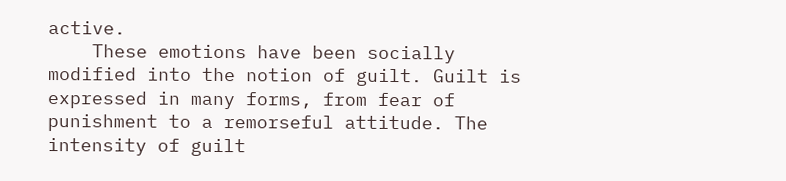active.
    These emotions have been socially modified into the notion of guilt. Guilt is expressed in many forms, from fear of punishment to a remorseful attitude. The intensity of guilt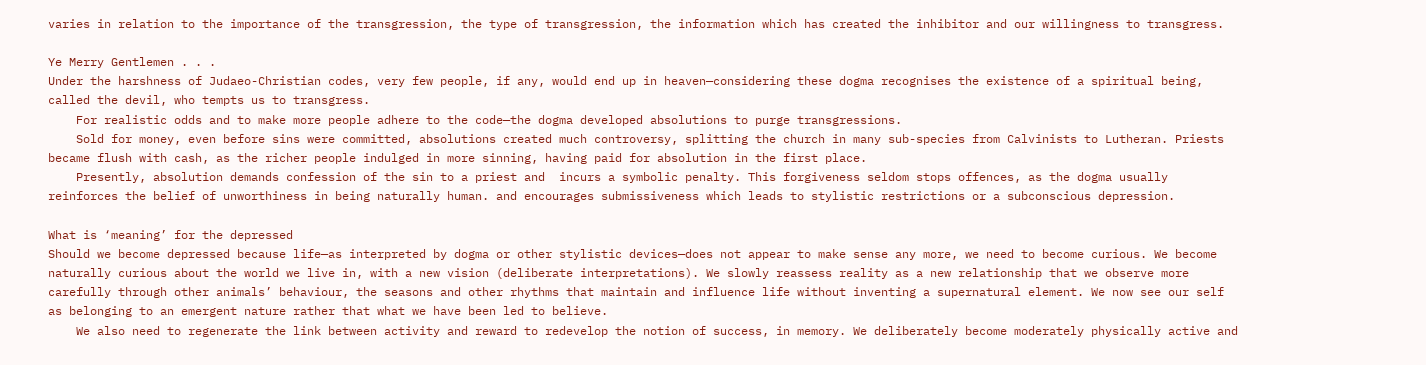varies in relation to the importance of the transgression, the type of transgression, the information which has created the inhibitor and our willingness to transgress.

Ye Merry Gentlemen . . .
Under the harshness of Judaeo-Christian codes, very few people, if any, would end up in heaven—considering these dogma recognises the existence of a spiritual being, called the devil, who tempts us to transgress.
    For realistic odds and to make more people adhere to the code—the dogma developed absolutions to purge transgressions.
    Sold for money, even before sins were committed, absolutions created much controversy, splitting the church in many sub-species from Calvinists to Lutheran. Priests became flush with cash, as the richer people indulged in more sinning, having paid for absolution in the first place.
    Presently, absolution demands confession of the sin to a priest and  incurs a symbolic penalty. This forgiveness seldom stops offences, as the dogma usually reinforces the belief of unworthiness in being naturally human. and encourages submissiveness which leads to stylistic restrictions or a subconscious depression.

What is ‘meaning’ for the depressed
Should we become depressed because life—as interpreted by dogma or other stylistic devices—does not appear to make sense any more, we need to become curious. We become naturally curious about the world we live in, with a new vision (deliberate interpretations). We slowly reassess reality as a new relationship that we observe more carefully through other animals’ behaviour, the seasons and other rhythms that maintain and influence life without inventing a supernatural element. We now see our self as belonging to an emergent nature rather that what we have been led to believe.
    We also need to regenerate the link between activity and reward to redevelop the notion of success, in memory. We deliberately become moderately physically active and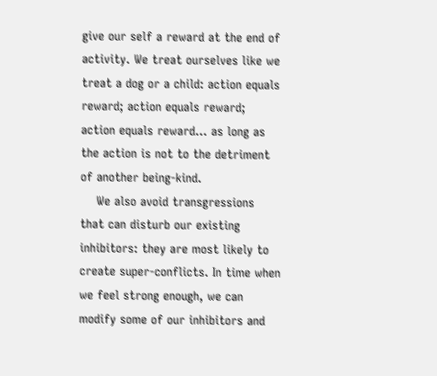give our self a reward at the end of activity. We treat ourselves like we treat a dog or a child: action equals reward; action equals reward; action equals reward... as long as the action is not to the detriment of another being-kind.
    We also avoid transgressions that can disturb our existing inhibitors: they are most likely to create super-conflicts. In time when we feel strong enough, we can modify some of our inhibitors and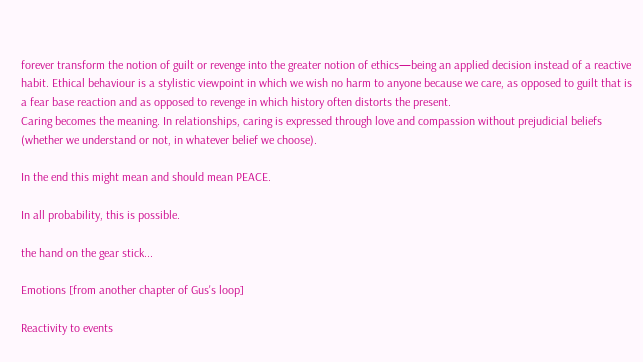forever transform the notion of guilt or revenge into the greater notion of ethics—being an applied decision instead of a reactive habit. Ethical behaviour is a stylistic viewpoint in which we wish no harm to anyone because we care, as opposed to guilt that is a fear base reaction and as opposed to revenge in which history often distorts the present.
Caring becomes the meaning. In relationships, caring is expressed through love and compassion without prejudicial beliefs (whether we understand or not, in whatever belief we choose).

In the end this might mean and should mean PEACE.

In all probability, this is possible.

the hand on the gear stick...

Emotions [from another chapter of Gus's loop]

Reactivity to events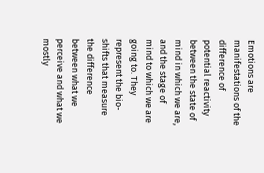Emotions are manifestations of the difference of potential reactivity between the state of mind in which we are, and the stage of mind to which we are going to. They represent the bio-shifts that measure the difference between what we perceive and what we mostly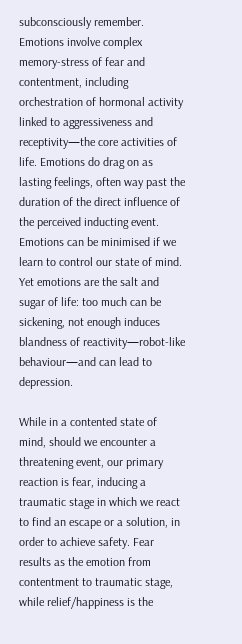subconsciously remember. Emotions involve complex memory-stress of fear and contentment, including orchestration of hormonal activity linked to aggressiveness and receptivity—the core activities of life. Emotions do drag on as lasting feelings, often way past the duration of the direct influence of the perceived inducting event. Emotions can be minimised if we learn to control our state of mind. Yet emotions are the salt and sugar of life: too much can be sickening, not enough induces blandness of reactivity—robot-like behaviour—and can lead to depression.

While in a contented state of mind, should we encounter a threatening event, our primary reaction is fear, inducing a traumatic stage in which we react to find an escape or a solution, in order to achieve safety. Fear results as the emotion from contentment to traumatic stage, while relief/happiness is the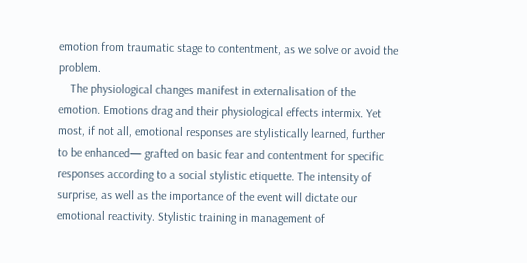emotion from traumatic stage to contentment, as we solve or avoid the problem.
    The physiological changes manifest in externalisation of the emotion. Emotions drag and their physiological effects intermix. Yet most, if not all, emotional responses are stylistically learned, further to be enhanced— grafted on basic fear and contentment for specific responses according to a social stylistic etiquette. The intensity of surprise, as well as the importance of the event will dictate our emotional reactivity. Stylistic training in management of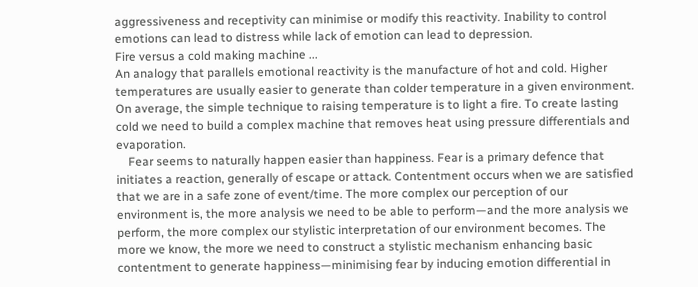aggressiveness and receptivity can minimise or modify this reactivity. Inability to control emotions can lead to distress while lack of emotion can lead to depression.
Fire versus a cold making machine ...
An analogy that parallels emotional reactivity is the manufacture of hot and cold. Higher temperatures are usually easier to generate than colder temperature in a given environment. On average, the simple technique to raising temperature is to light a fire. To create lasting cold we need to build a complex machine that removes heat using pressure differentials and evaporation.
    Fear seems to naturally happen easier than happiness. Fear is a primary defence that initiates a reaction, generally of escape or attack. Contentment occurs when we are satisfied that we are in a safe zone of event/time. The more complex our perception of our environment is, the more analysis we need to be able to perform—and the more analysis we perform, the more complex our stylistic interpretation of our environment becomes. The more we know, the more we need to construct a stylistic mechanism enhancing basic contentment to generate happiness—minimising fear by inducing emotion differential in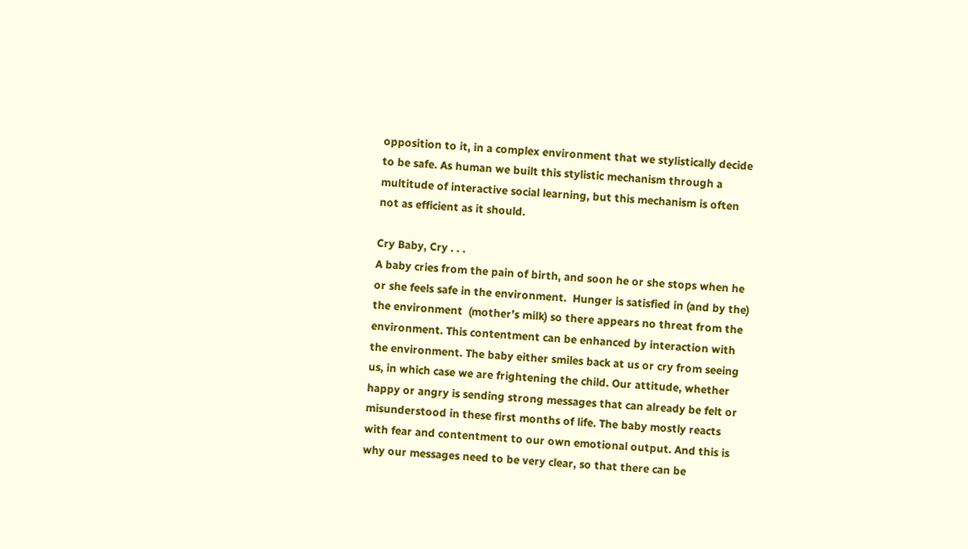opposition to it, in a complex environment that we stylistically decide to be safe. As human we built this stylistic mechanism through a multitude of interactive social learning, but this mechanism is often not as efficient as it should.

Cry Baby, Cry . . .
A baby cries from the pain of birth, and soon he or she stops when he or she feels safe in the environment.  Hunger is satisfied in (and by the) the environment  (mother’s milk) so there appears no threat from the environment. This contentment can be enhanced by interaction with the environment. The baby either smiles back at us or cry from seeing us, in which case we are frightening the child. Our attitude, whether happy or angry is sending strong messages that can already be felt or misunderstood in these first months of life. The baby mostly reacts with fear and contentment to our own emotional output. And this is why our messages need to be very clear, so that there can be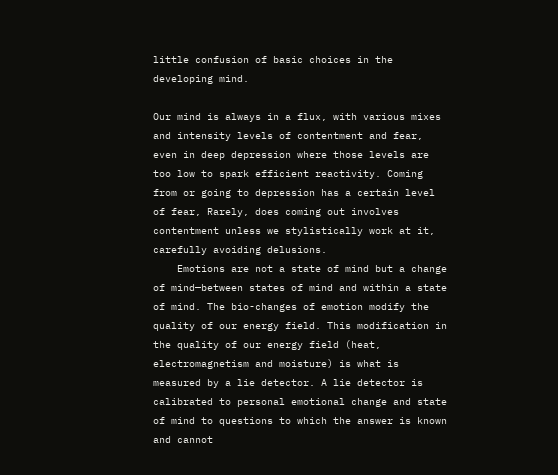little confusion of basic choices in the developing mind.

Our mind is always in a flux, with various mixes and intensity levels of contentment and fear, even in deep depression where those levels are too low to spark efficient reactivity. Coming from or going to depression has a certain level of fear, Rarely, does coming out involves contentment unless we stylistically work at it, carefully avoiding delusions.
    Emotions are not a state of mind but a change of mind—between states of mind and within a state of mind. The bio-changes of emotion modify the quality of our energy field. This modification in the quality of our energy field (heat, electromagnetism and moisture) is what is measured by a lie detector. A lie detector is calibrated to personal emotional change and state of mind to questions to which the answer is known and cannot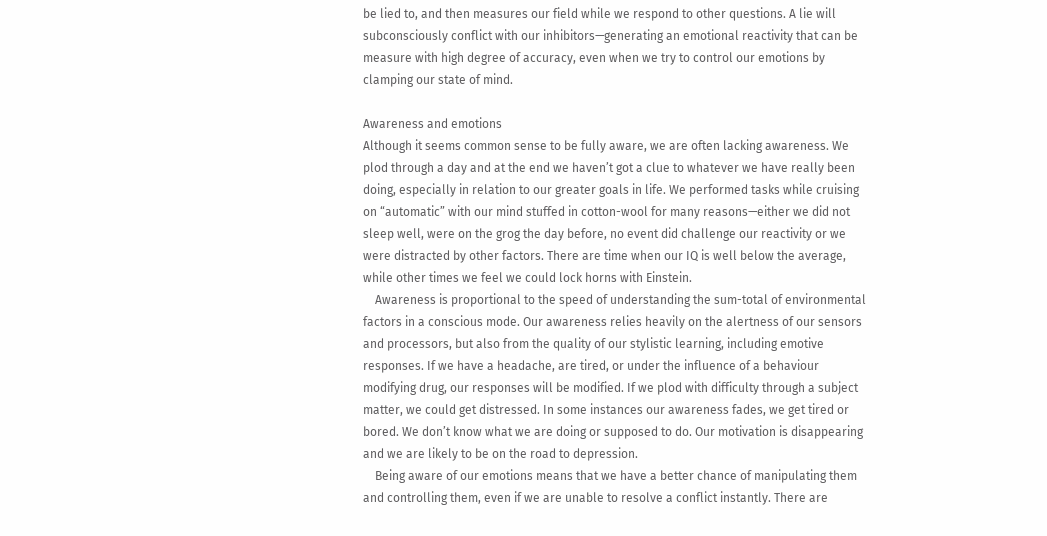be lied to, and then measures our field while we respond to other questions. A lie will subconsciously conflict with our inhibitors—generating an emotional reactivity that can be measure with high degree of accuracy, even when we try to control our emotions by clamping our state of mind.

Awareness and emotions
Although it seems common sense to be fully aware, we are often lacking awareness. We plod through a day and at the end we haven’t got a clue to whatever we have really been doing, especially in relation to our greater goals in life. We performed tasks while cruising on “automatic” with our mind stuffed in cotton-wool for many reasons—either we did not sleep well, were on the grog the day before, no event did challenge our reactivity or we were distracted by other factors. There are time when our IQ is well below the average, while other times we feel we could lock horns with Einstein.
    Awareness is proportional to the speed of understanding the sum-total of environmental factors in a conscious mode. Our awareness relies heavily on the alertness of our sensors and processors, but also from the quality of our stylistic learning, including emotive responses. If we have a headache, are tired, or under the influence of a behaviour modifying drug, our responses will be modified. If we plod with difficulty through a subject matter, we could get distressed. In some instances our awareness fades, we get tired or bored. We don’t know what we are doing or supposed to do. Our motivation is disappearing and we are likely to be on the road to depression.
    Being aware of our emotions means that we have a better chance of manipulating them and controlling them, even if we are unable to resolve a conflict instantly. There are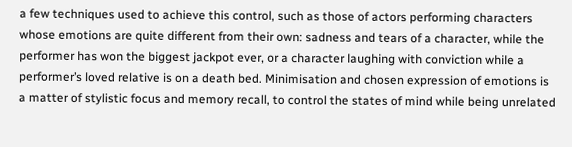a few techniques used to achieve this control, such as those of actors performing characters whose emotions are quite different from their own: sadness and tears of a character, while the performer has won the biggest jackpot ever, or a character laughing with conviction while a performer’s loved relative is on a death bed. Minimisation and chosen expression of emotions is a matter of stylistic focus and memory recall, to control the states of mind while being unrelated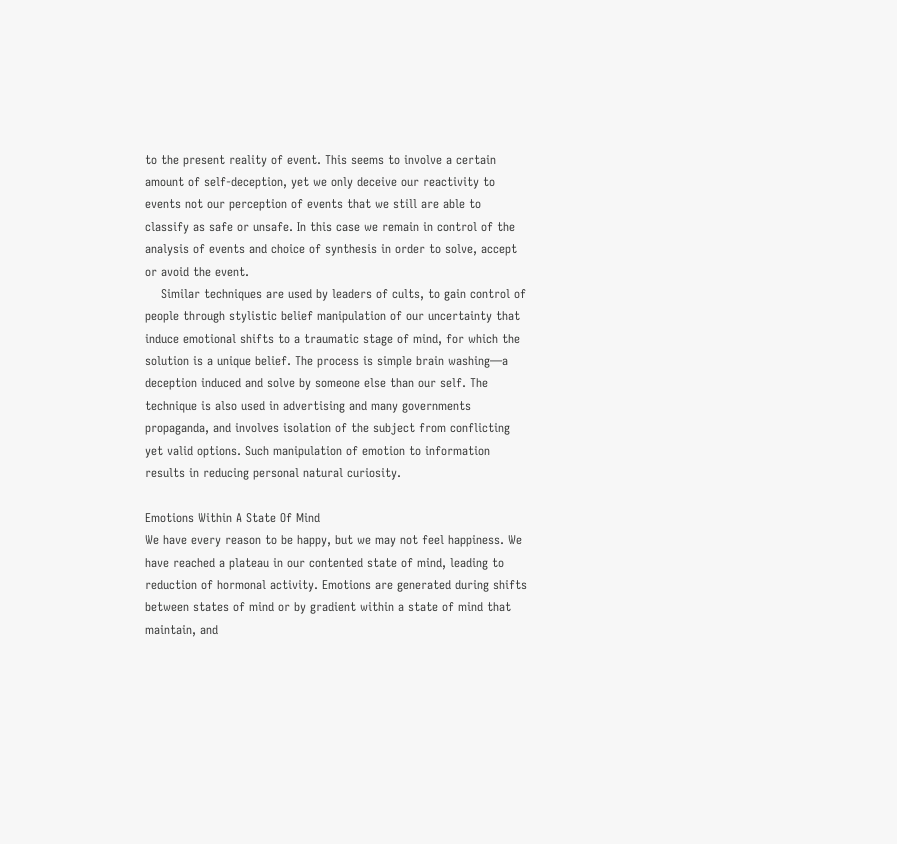to the present reality of event. This seems to involve a certain amount of self-deception, yet we only deceive our reactivity to events not our perception of events that we still are able to classify as safe or unsafe. In this case we remain in control of the analysis of events and choice of synthesis in order to solve, accept or avoid the event.
    Similar techniques are used by leaders of cults, to gain control of people through stylistic belief manipulation of our uncertainty that induce emotional shifts to a traumatic stage of mind, for which the solution is a unique belief. The process is simple brain washing—a deception induced and solve by someone else than our self. The technique is also used in advertising and many governments propaganda, and involves isolation of the subject from conflicting yet valid options. Such manipulation of emotion to information results in reducing personal natural curiosity.

Emotions Within A State Of Mind
We have every reason to be happy, but we may not feel happiness. We have reached a plateau in our contented state of mind, leading to reduction of hormonal activity. Emotions are generated during shifts between states of mind or by gradient within a state of mind that maintain, and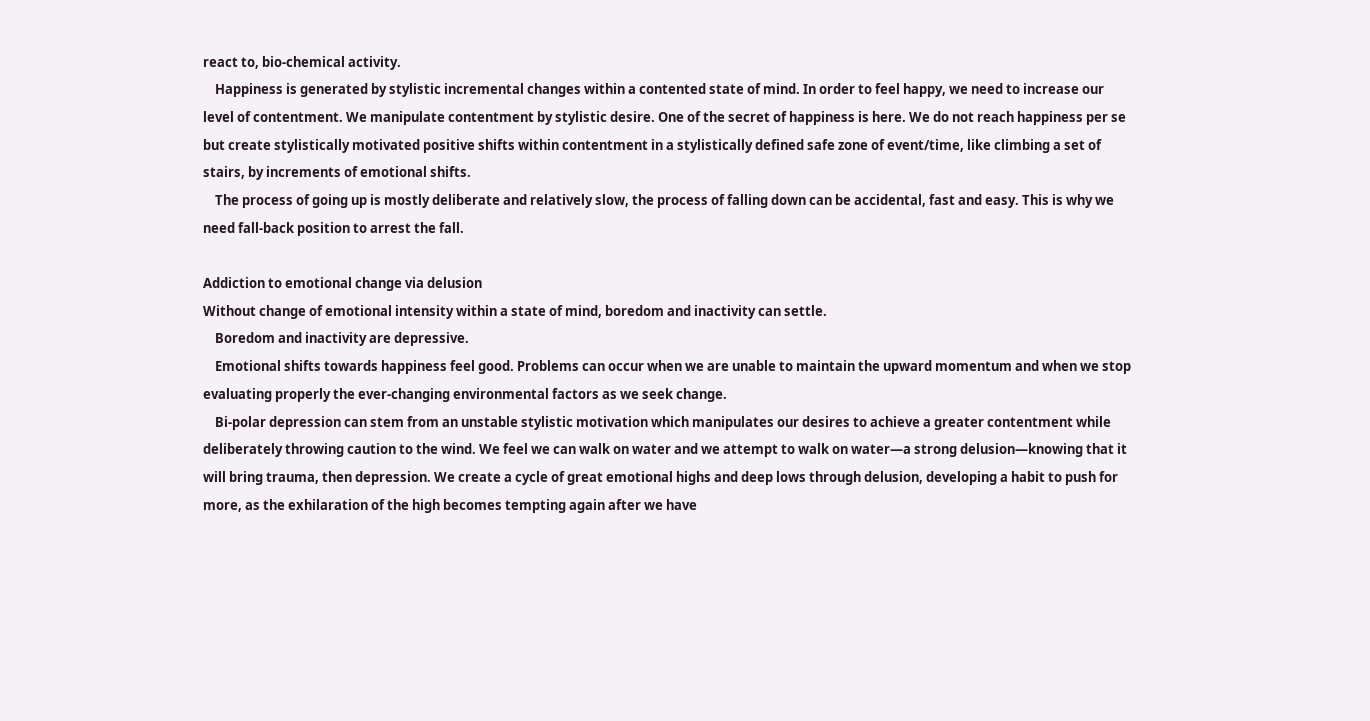react to, bio-chemical activity.
    Happiness is generated by stylistic incremental changes within a contented state of mind. In order to feel happy, we need to increase our level of contentment. We manipulate contentment by stylistic desire. One of the secret of happiness is here. We do not reach happiness per se but create stylistically motivated positive shifts within contentment in a stylistically defined safe zone of event/time, like climbing a set of stairs, by increments of emotional shifts.
    The process of going up is mostly deliberate and relatively slow, the process of falling down can be accidental, fast and easy. This is why we need fall-back position to arrest the fall.

Addiction to emotional change via delusion
Without change of emotional intensity within a state of mind, boredom and inactivity can settle.
    Boredom and inactivity are depressive.
    Emotional shifts towards happiness feel good. Problems can occur when we are unable to maintain the upward momentum and when we stop evaluating properly the ever-changing environmental factors as we seek change.
    Bi-polar depression can stem from an unstable stylistic motivation which manipulates our desires to achieve a greater contentment while deliberately throwing caution to the wind. We feel we can walk on water and we attempt to walk on water—a strong delusion—knowing that it will bring trauma, then depression. We create a cycle of great emotional highs and deep lows through delusion, developing a habit to push for more, as the exhilaration of the high becomes tempting again after we have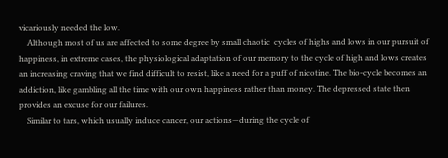vicariously needed the low.
    Although most of us are affected to some degree by small chaotic  cycles of highs and lows in our pursuit of happiness, in extreme cases, the physiological adaptation of our memory to the cycle of high and lows creates an increasing craving that we find difficult to resist, like a need for a puff of nicotine. The bio-cycle becomes an addiction, like gambling all the time with our own happiness rather than money. The depressed state then provides an excuse for our failures.
    Similar to tars, which usually induce cancer, our actions—during the cycle of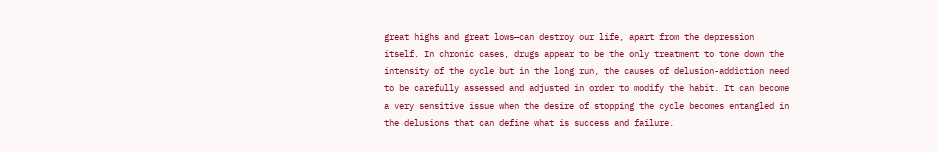great highs and great lows—can destroy our life, apart from the depression itself. In chronic cases, drugs appear to be the only treatment to tone down the intensity of the cycle but in the long run, the causes of delusion-addiction need to be carefully assessed and adjusted in order to modify the habit. It can become a very sensitive issue when the desire of stopping the cycle becomes entangled in the delusions that can define what is success and failure.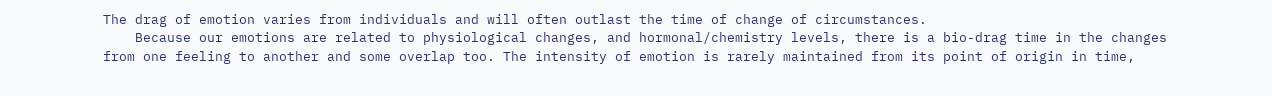The drag of emotion varies from individuals and will often outlast the time of change of circumstances.
    Because our emotions are related to physiological changes, and hormonal/chemistry levels, there is a bio-drag time in the changes from one feeling to another and some overlap too. The intensity of emotion is rarely maintained from its point of origin in time,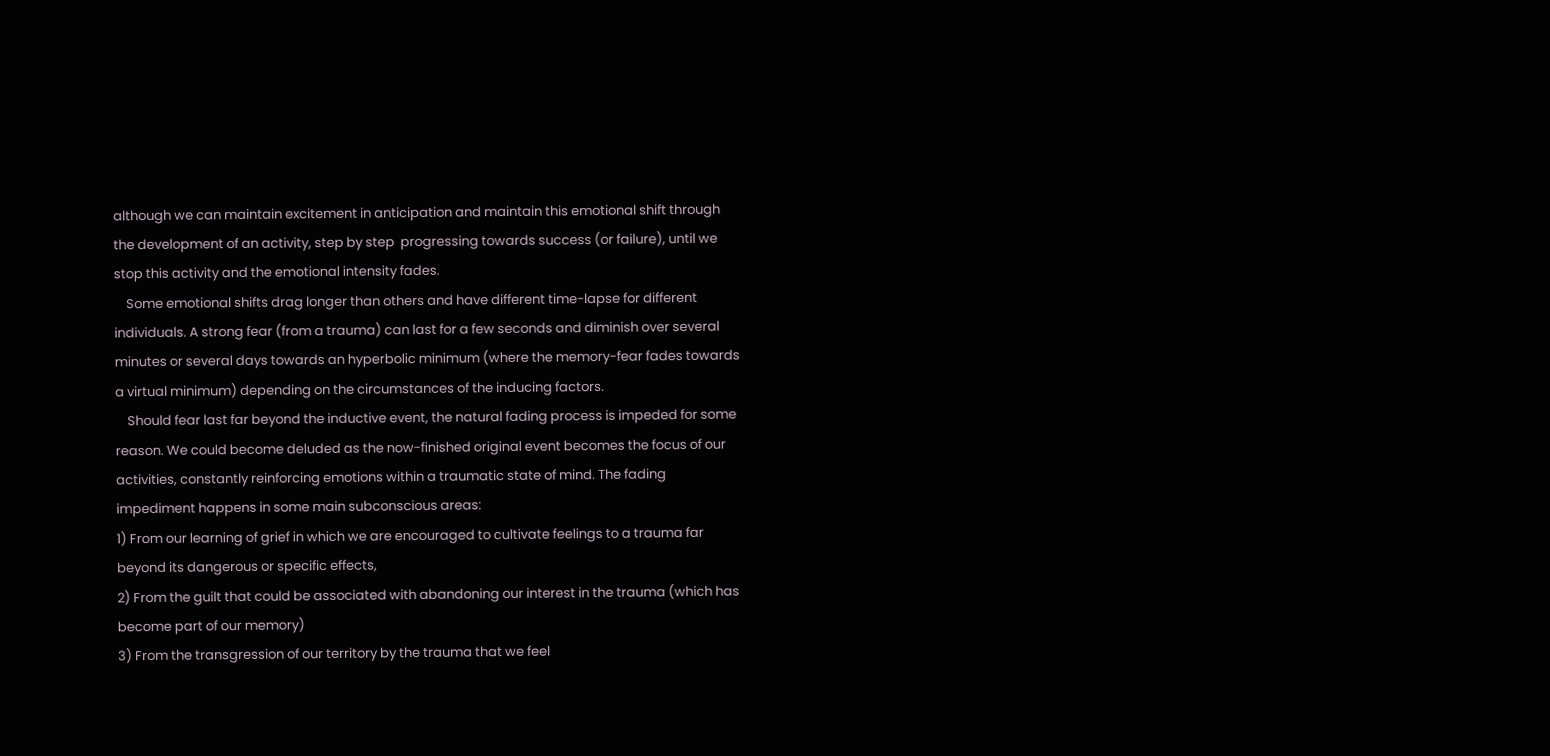although we can maintain excitement in anticipation and maintain this emotional shift through the development of an activity, step by step  progressing towards success (or failure), until we stop this activity and the emotional intensity fades.
    Some emotional shifts drag longer than others and have different time-lapse for different individuals. A strong fear (from a trauma) can last for a few seconds and diminish over several minutes or several days towards an hyperbolic minimum (where the memory-fear fades towards a virtual minimum) depending on the circumstances of the inducing factors.
    Should fear last far beyond the inductive event, the natural fading process is impeded for some reason. We could become deluded as the now-finished original event becomes the focus of our activities, constantly reinforcing emotions within a traumatic state of mind. The fading impediment happens in some main subconscious areas:
1) From our learning of grief in which we are encouraged to cultivate feelings to a trauma far beyond its dangerous or specific effects,
2) From the guilt that could be associated with abandoning our interest in the trauma (which has become part of our memory)
3) From the transgression of our territory by the trauma that we feel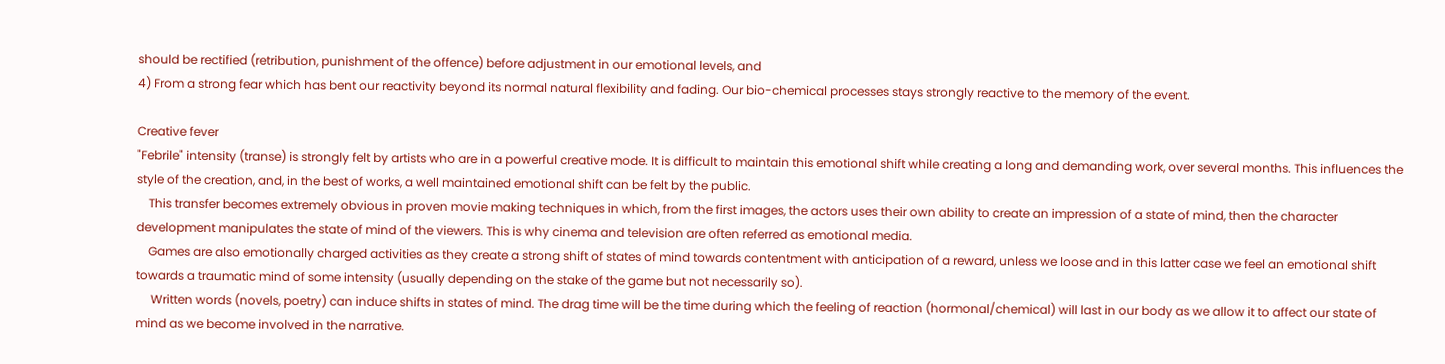should be rectified (retribution, punishment of the offence) before adjustment in our emotional levels, and
4) From a strong fear which has bent our reactivity beyond its normal natural flexibility and fading. Our bio-chemical processes stays strongly reactive to the memory of the event.

Creative fever
"Febrile" intensity (transe) is strongly felt by artists who are in a powerful creative mode. It is difficult to maintain this emotional shift while creating a long and demanding work, over several months. This influences the style of the creation, and, in the best of works, a well maintained emotional shift can be felt by the public.
    This transfer becomes extremely obvious in proven movie making techniques in which, from the first images, the actors uses their own ability to create an impression of a state of mind, then the character development manipulates the state of mind of the viewers. This is why cinema and television are often referred as emotional media.
    Games are also emotionally charged activities as they create a strong shift of states of mind towards contentment with anticipation of a reward, unless we loose and in this latter case we feel an emotional shift towards a traumatic mind of some intensity (usually depending on the stake of the game but not necessarily so).
     Written words (novels, poetry) can induce shifts in states of mind. The drag time will be the time during which the feeling of reaction (hormonal/chemical) will last in our body as we allow it to affect our state of mind as we become involved in the narrative.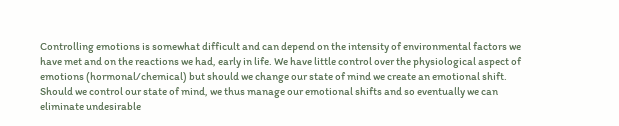Controlling emotions is somewhat difficult and can depend on the intensity of environmental factors we have met and on the reactions we had, early in life. We have little control over the physiological aspect of emotions (hormonal/chemical) but should we change our state of mind we create an emotional shift. Should we control our state of mind, we thus manage our emotional shifts and so eventually we can eliminate undesirable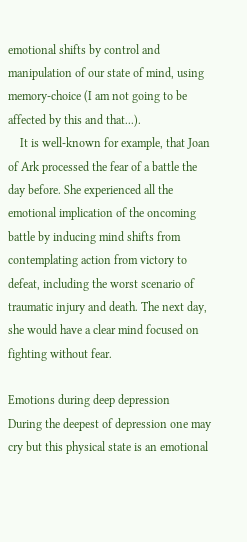emotional shifts by control and manipulation of our state of mind, using memory-choice (I am not going to be affected by this and that...).
    It is well-known for example, that Joan of Ark processed the fear of a battle the day before. She experienced all the emotional implication of the oncoming battle by inducing mind shifts from contemplating action from victory to defeat, including the worst scenario of traumatic injury and death. The next day, she would have a clear mind focused on fighting without fear.

Emotions during deep depression
During the deepest of depression one may cry but this physical state is an emotional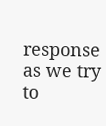response as we try to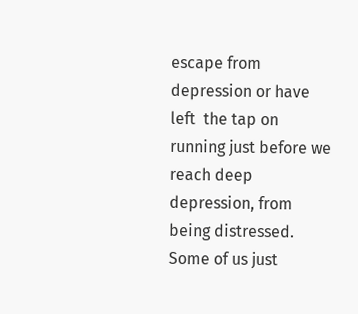escape from depression or have left  the tap on running just before we reach deep depression, from being distressed. Some of us just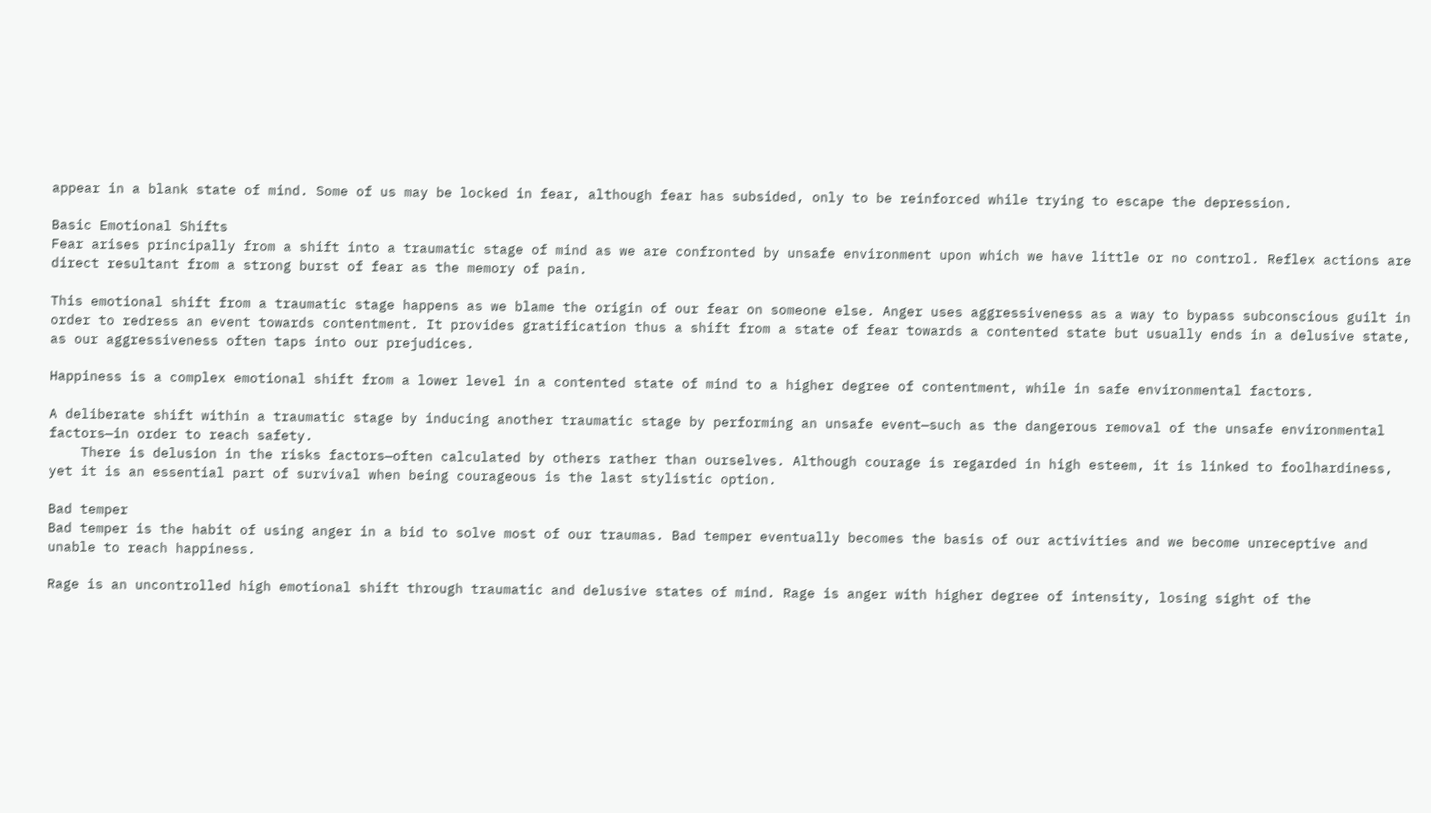appear in a blank state of mind. Some of us may be locked in fear, although fear has subsided, only to be reinforced while trying to escape the depression.

Basic Emotional Shifts
Fear arises principally from a shift into a traumatic stage of mind as we are confronted by unsafe environment upon which we have little or no control. Reflex actions are direct resultant from a strong burst of fear as the memory of pain.

This emotional shift from a traumatic stage happens as we blame the origin of our fear on someone else. Anger uses aggressiveness as a way to bypass subconscious guilt in order to redress an event towards contentment. It provides gratification thus a shift from a state of fear towards a contented state but usually ends in a delusive state, as our aggressiveness often taps into our prejudices.

Happiness is a complex emotional shift from a lower level in a contented state of mind to a higher degree of contentment, while in safe environmental factors.

A deliberate shift within a traumatic stage by inducing another traumatic stage by performing an unsafe event—such as the dangerous removal of the unsafe environmental factors—in order to reach safety.
    There is delusion in the risks factors—often calculated by others rather than ourselves. Although courage is regarded in high esteem, it is linked to foolhardiness, yet it is an essential part of survival when being courageous is the last stylistic option.

Bad temper
Bad temper is the habit of using anger in a bid to solve most of our traumas. Bad temper eventually becomes the basis of our activities and we become unreceptive and unable to reach happiness.

Rage is an uncontrolled high emotional shift through traumatic and delusive states of mind. Rage is anger with higher degree of intensity, losing sight of the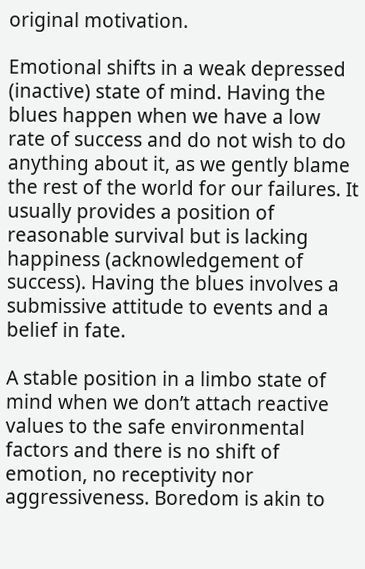original motivation.

Emotional shifts in a weak depressed (inactive) state of mind. Having the blues happen when we have a low rate of success and do not wish to do anything about it, as we gently blame the rest of the world for our failures. It usually provides a position of reasonable survival but is lacking happiness (acknowledgement of success). Having the blues involves a submissive attitude to events and a belief in fate.

A stable position in a limbo state of mind when we don’t attach reactive values to the safe environmental factors and there is no shift of emotion, no receptivity nor aggressiveness. Boredom is akin to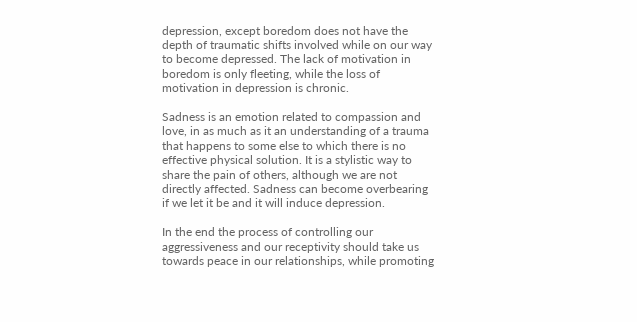depression, except boredom does not have the depth of traumatic shifts involved while on our way to become depressed. The lack of motivation in boredom is only fleeting, while the loss of motivation in depression is chronic.

Sadness is an emotion related to compassion and love, in as much as it an understanding of a trauma that happens to some else to which there is no effective physical solution. It is a stylistic way to share the pain of others, although we are not directly affected. Sadness can become overbearing if we let it be and it will induce depression.

In the end the process of controlling our aggressiveness and our receptivity should take us towards peace in our relationships, while promoting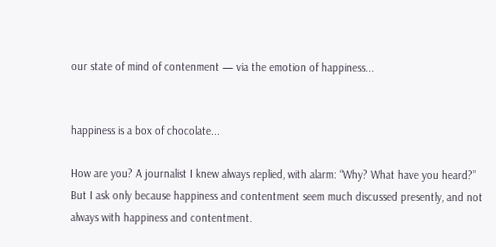our state of mind of contenment — via the emotion of happiness...


happiness is a box of chocolate...

How are you? A journalist I knew always replied, with alarm: “Why? What have you heard?” But I ask only because happiness and contentment seem much discussed presently, and not always with happiness and contentment.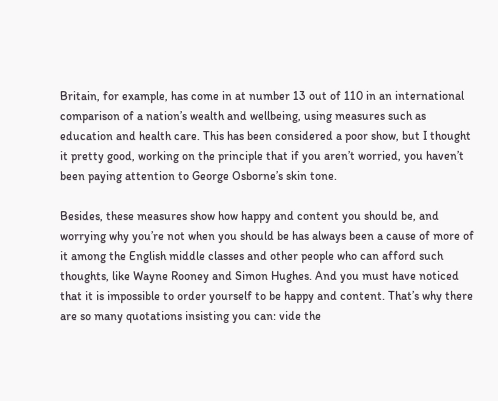Britain, for example, has come in at number 13 out of 110 in an international comparison of a nation’s wealth and wellbeing, using measures such as education and health care. This has been considered a poor show, but I thought it pretty good, working on the principle that if you aren’t worried, you haven’t been paying attention to George Osborne’s skin tone.

Besides, these measures show how happy and content you should be, and worrying why you’re not when you should be has always been a cause of more of it among the English middle classes and other people who can afford such thoughts, like Wayne Rooney and Simon Hughes. And you must have noticed that it is impossible to order yourself to be happy and content. That’s why there are so many quotations insisting you can: vide the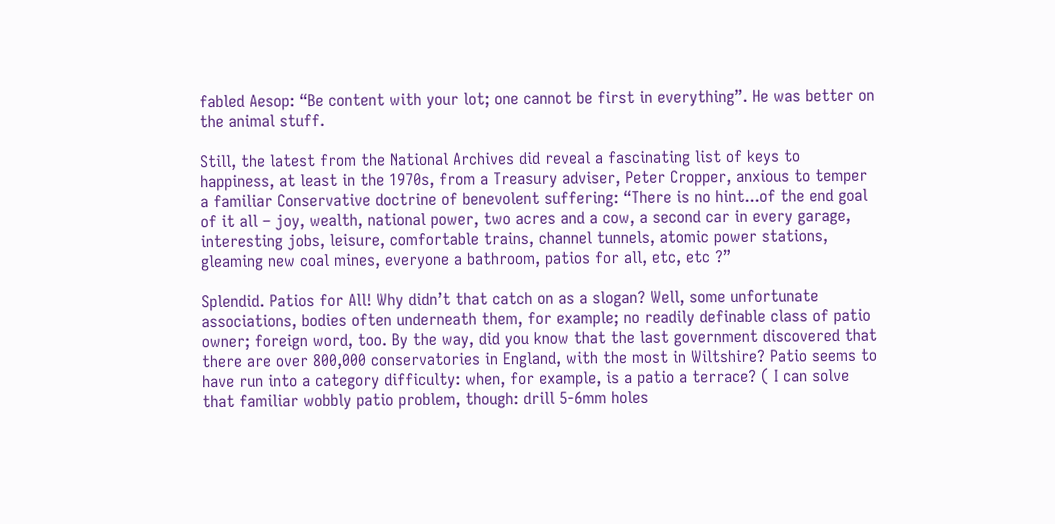fabled Aesop: “Be content with your lot; one cannot be first in everything”. He was better on the animal stuff.

Still, the latest from the National Archives did reveal a fascinating list of keys to happiness, at least in the 1970s, from a Treasury adviser, Peter Cropper, anxious to temper a familiar Conservative doctrine of benevolent suffering: “There is no hint...of the end goal of it all – joy, wealth, national power, two acres and a cow, a second car in every garage, interesting jobs, leisure, comfortable trains, channel tunnels, atomic power stations, gleaming new coal mines, everyone a bathroom, patios for all, etc, etc ?”

Splendid. Patios for All! Why didn’t that catch on as a slogan? Well, some unfortunate associations, bodies often underneath them, for example; no readily definable class of patio owner; foreign word, too. By the way, did you know that the last government discovered that there are over 800,000 conservatories in England, with the most in Wiltshire? Patio seems to have run into a category difficulty: when, for example, is a patio a terrace? ( I can solve that familiar wobbly patio problem, though: drill 5-6mm holes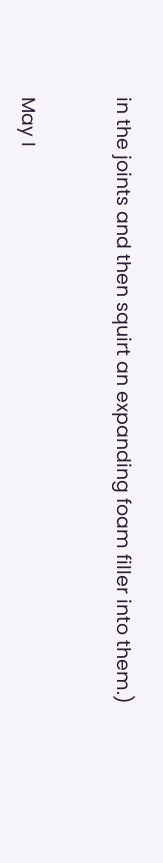in the joints and then squirt an expanding foam filler into them.)


May I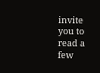invite you to read a few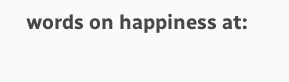words on happiness at: